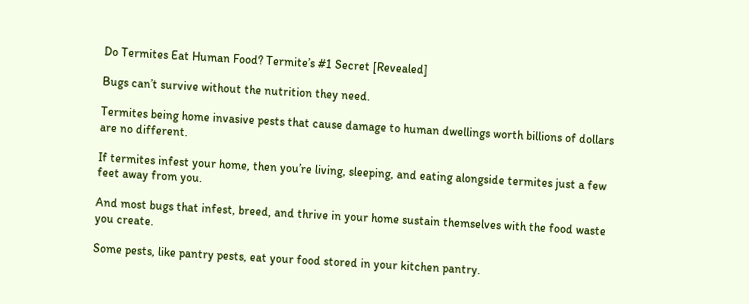Do Termites Eat Human Food? Termite’s #1 Secret [Revealed]

Bugs can’t survive without the nutrition they need.

Termites being home invasive pests that cause damage to human dwellings worth billions of dollars are no different.

If termites infest your home, then you’re living, sleeping, and eating alongside termites just a few feet away from you.

And most bugs that infest, breed, and thrive in your home sustain themselves with the food waste you create.

Some pests, like pantry pests, eat your food stored in your kitchen pantry.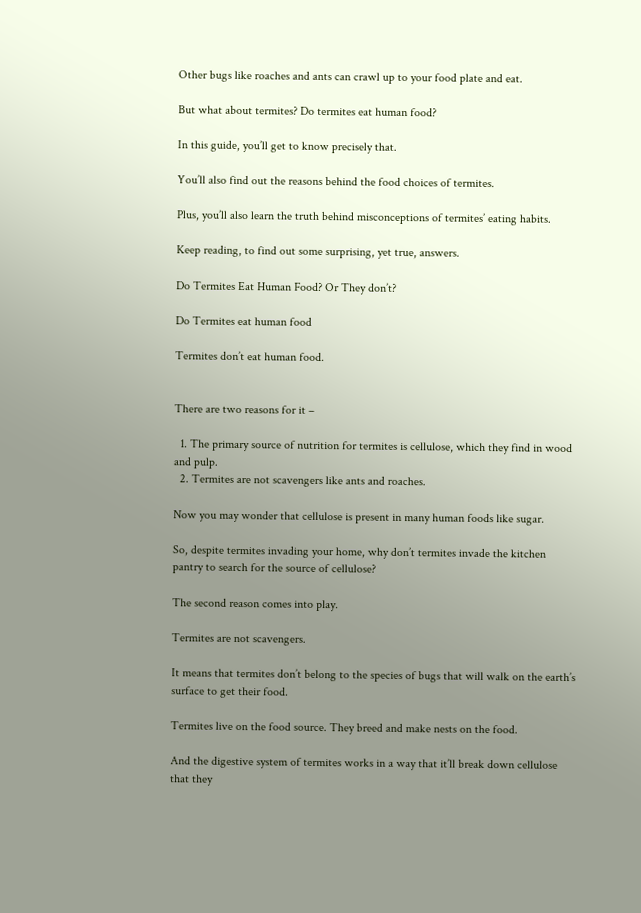Other bugs like roaches and ants can crawl up to your food plate and eat.

But what about termites? Do termites eat human food?

In this guide, you’ll get to know precisely that.

You’ll also find out the reasons behind the food choices of termites.

Plus, you’ll also learn the truth behind misconceptions of termites’ eating habits.

Keep reading, to find out some surprising, yet true, answers.

Do Termites Eat Human Food? Or They don’t?

Do Termites eat human food

Termites don’t eat human food.


There are two reasons for it –

  1. The primary source of nutrition for termites is cellulose, which they find in wood and pulp.
  2. Termites are not scavengers like ants and roaches.

Now you may wonder that cellulose is present in many human foods like sugar.

So, despite termites invading your home, why don’t termites invade the kitchen pantry to search for the source of cellulose?

The second reason comes into play.

Termites are not scavengers.

It means that termites don’t belong to the species of bugs that will walk on the earth’s surface to get their food.

Termites live on the food source. They breed and make nests on the food.

And the digestive system of termites works in a way that it’ll break down cellulose that they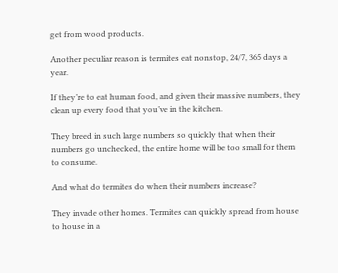get from wood products.

Another peculiar reason is termites eat nonstop, 24/7, 365 days a year.

If they’re to eat human food, and given their massive numbers, they clean up every food that you’ve in the kitchen.

They breed in such large numbers so quickly that when their numbers go unchecked, the entire home will be too small for them to consume.

And what do termites do when their numbers increase?

They invade other homes. Termites can quickly spread from house to house in a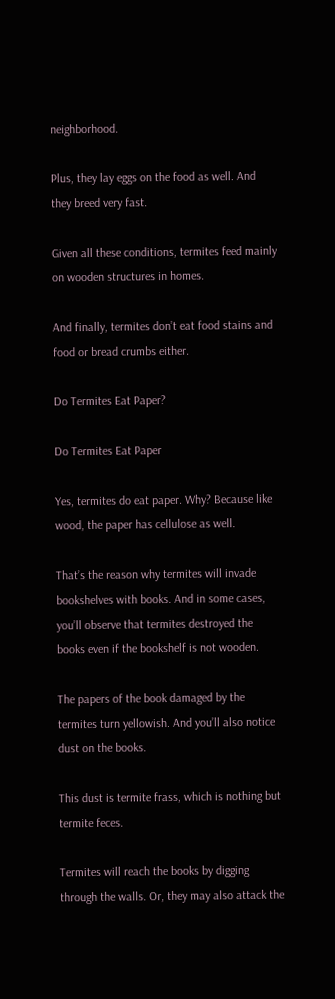neighborhood.

Plus, they lay eggs on the food as well. And they breed very fast.

Given all these conditions, termites feed mainly on wooden structures in homes.

And finally, termites don’t eat food stains and food or bread crumbs either.

Do Termites Eat Paper?

Do Termites Eat Paper

Yes, termites do eat paper. Why? Because like wood, the paper has cellulose as well.

That’s the reason why termites will invade bookshelves with books. And in some cases, you’ll observe that termites destroyed the books even if the bookshelf is not wooden.

The papers of the book damaged by the termites turn yellowish. And you’ll also notice dust on the books.

This dust is termite frass, which is nothing but termite feces.

Termites will reach the books by digging through the walls. Or, they may also attack the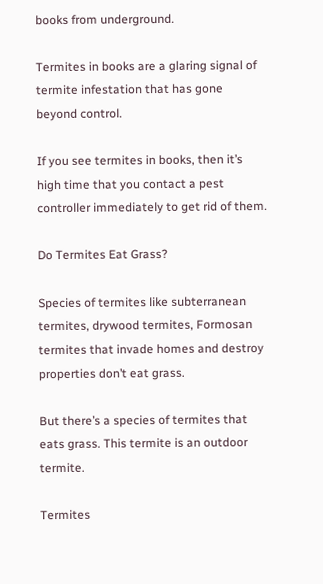books from underground.

Termites in books are a glaring signal of termite infestation that has gone beyond control.

If you see termites in books, then it’s high time that you contact a pest controller immediately to get rid of them.

Do Termites Eat Grass?

Species of termites like subterranean termites, drywood termites, Formosan termites that invade homes and destroy properties don’t eat grass.

But there’s a species of termites that eats grass. This termite is an outdoor termite.

Termites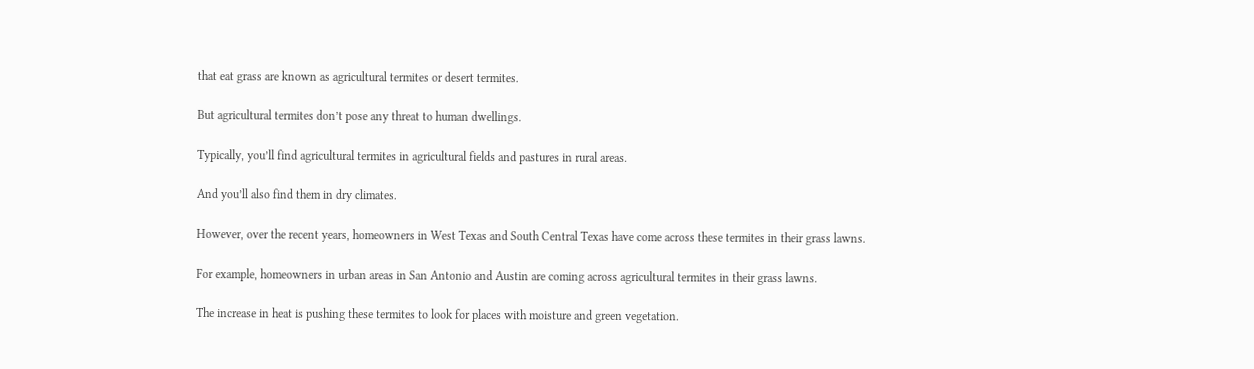that eat grass are known as agricultural termites or desert termites.

But agricultural termites don’t pose any threat to human dwellings.

Typically, you’ll find agricultural termites in agricultural fields and pastures in rural areas.

And you’ll also find them in dry climates.

However, over the recent years, homeowners in West Texas and South Central Texas have come across these termites in their grass lawns.

For example, homeowners in urban areas in San Antonio and Austin are coming across agricultural termites in their grass lawns.

The increase in heat is pushing these termites to look for places with moisture and green vegetation.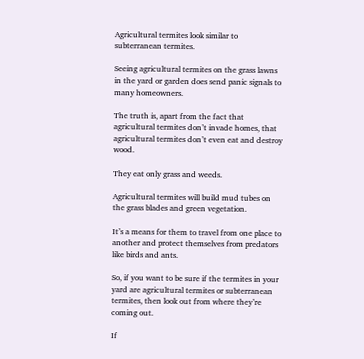Agricultural termites look similar to subterranean termites.

Seeing agricultural termites on the grass lawns in the yard or garden does send panic signals to many homeowners.

The truth is, apart from the fact that agricultural termites don’t invade homes, that agricultural termites don’t even eat and destroy wood.

They eat only grass and weeds.

Agricultural termites will build mud tubes on the grass blades and green vegetation.

It’s a means for them to travel from one place to another and protect themselves from predators like birds and ants.

So, if you want to be sure if the termites in your yard are agricultural termites or subterranean termites, then look out from where they’re coming out.

If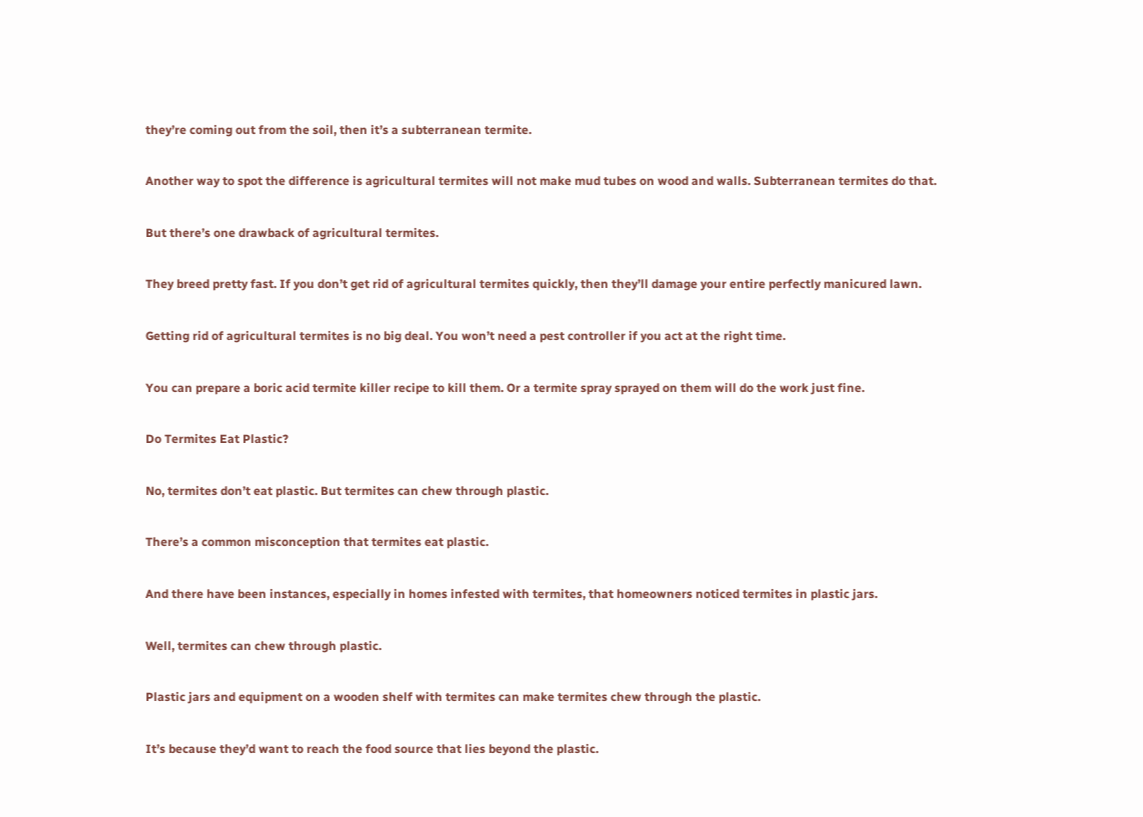they’re coming out from the soil, then it’s a subterranean termite.

Another way to spot the difference is agricultural termites will not make mud tubes on wood and walls. Subterranean termites do that.

But there’s one drawback of agricultural termites.

They breed pretty fast. If you don’t get rid of agricultural termites quickly, then they’ll damage your entire perfectly manicured lawn.

Getting rid of agricultural termites is no big deal. You won’t need a pest controller if you act at the right time.

You can prepare a boric acid termite killer recipe to kill them. Or a termite spray sprayed on them will do the work just fine.

Do Termites Eat Plastic?

No, termites don’t eat plastic. But termites can chew through plastic.

There’s a common misconception that termites eat plastic.

And there have been instances, especially in homes infested with termites, that homeowners noticed termites in plastic jars.

Well, termites can chew through plastic.

Plastic jars and equipment on a wooden shelf with termites can make termites chew through the plastic.

It’s because they’d want to reach the food source that lies beyond the plastic.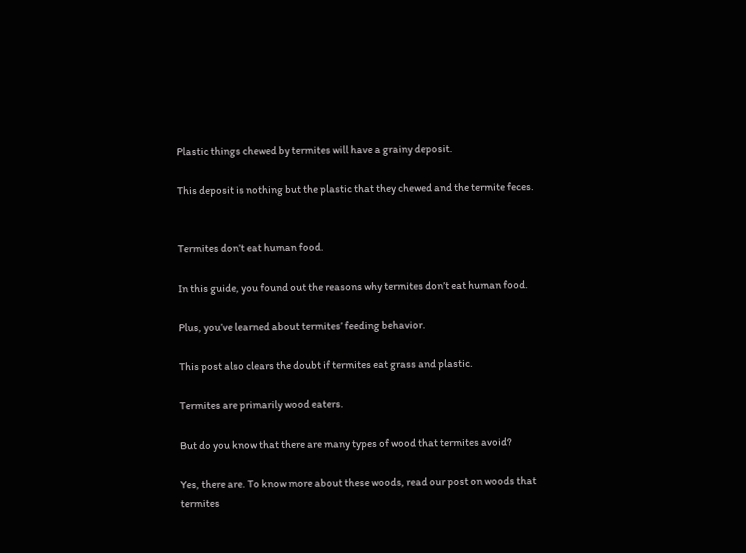Plastic things chewed by termites will have a grainy deposit.

This deposit is nothing but the plastic that they chewed and the termite feces.


Termites don’t eat human food.

In this guide, you found out the reasons why termites don’t eat human food.

Plus, you’ve learned about termites’ feeding behavior.

This post also clears the doubt if termites eat grass and plastic.

Termites are primarily wood eaters.

But do you know that there are many types of wood that termites avoid?

Yes, there are. To know more about these woods, read our post on woods that termites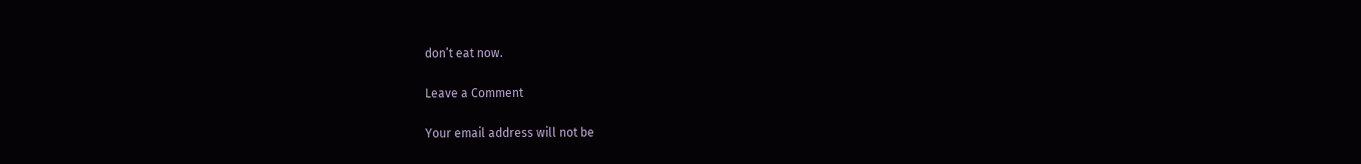don’t eat now.

Leave a Comment

Your email address will not be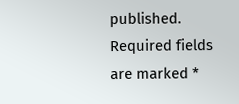published. Required fields are marked *